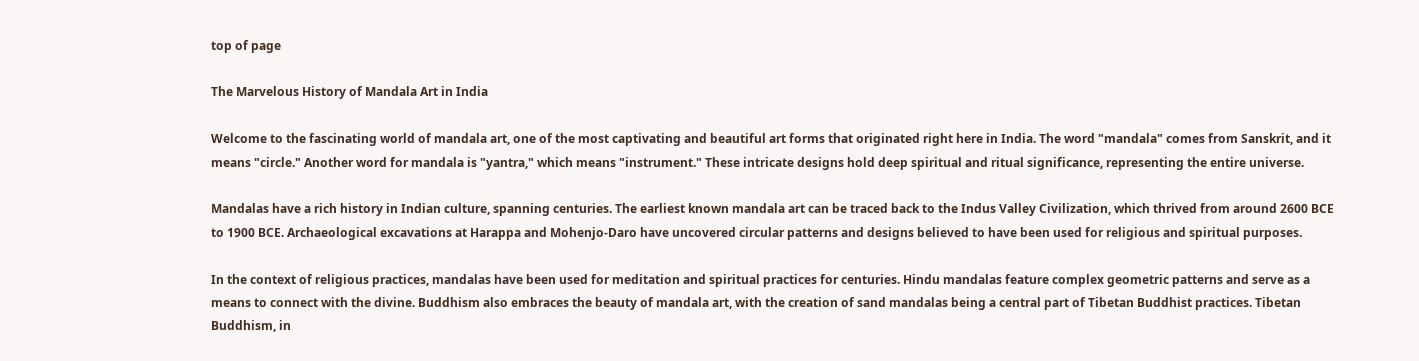top of page

The Marvelous History of Mandala Art in India

Welcome to the fascinating world of mandala art, one of the most captivating and beautiful art forms that originated right here in India. The word "mandala" comes from Sanskrit, and it means "circle." Another word for mandala is "yantra," which means "instrument." These intricate designs hold deep spiritual and ritual significance, representing the entire universe.

Mandalas have a rich history in Indian culture, spanning centuries. The earliest known mandala art can be traced back to the Indus Valley Civilization, which thrived from around 2600 BCE to 1900 BCE. Archaeological excavations at Harappa and Mohenjo-Daro have uncovered circular patterns and designs believed to have been used for religious and spiritual purposes.

In the context of religious practices, mandalas have been used for meditation and spiritual practices for centuries. Hindu mandalas feature complex geometric patterns and serve as a means to connect with the divine. Buddhism also embraces the beauty of mandala art, with the creation of sand mandalas being a central part of Tibetan Buddhist practices. Tibetan Buddhism, in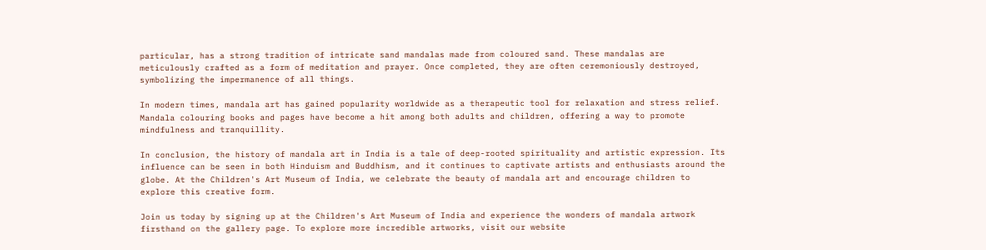particular, has a strong tradition of intricate sand mandalas made from coloured sand. These mandalas are meticulously crafted as a form of meditation and prayer. Once completed, they are often ceremoniously destroyed, symbolizing the impermanence of all things.

In modern times, mandala art has gained popularity worldwide as a therapeutic tool for relaxation and stress relief. Mandala colouring books and pages have become a hit among both adults and children, offering a way to promote mindfulness and tranquillity.

In conclusion, the history of mandala art in India is a tale of deep-rooted spirituality and artistic expression. Its influence can be seen in both Hinduism and Buddhism, and it continues to captivate artists and enthusiasts around the globe. At the Children's Art Museum of India, we celebrate the beauty of mandala art and encourage children to explore this creative form.

Join us today by signing up at the Children's Art Museum of India and experience the wonders of mandala artwork firsthand on the gallery page. To explore more incredible artworks, visit our website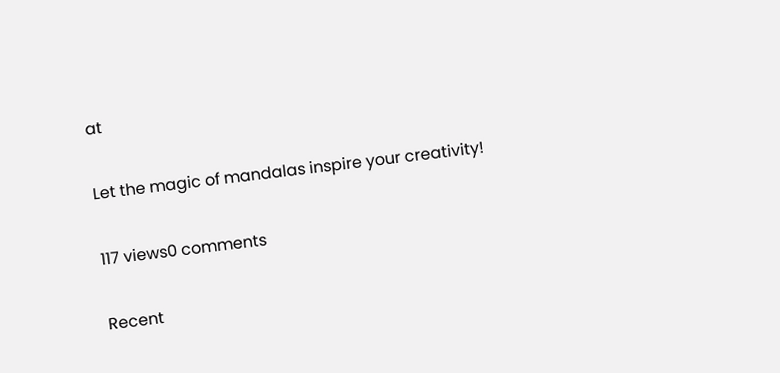at

Let the magic of mandalas inspire your creativity!

117 views0 comments

Recent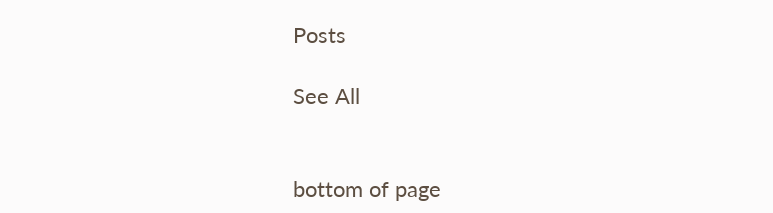Posts

See All


bottom of page